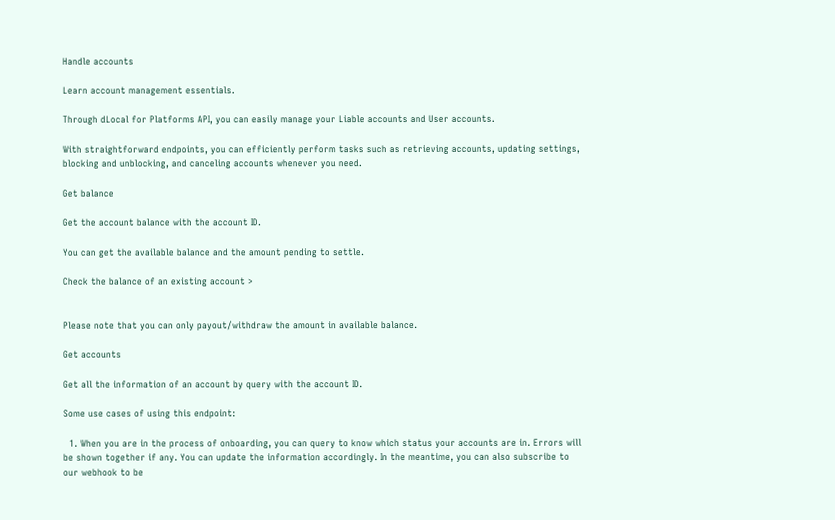Handle accounts

Learn account management essentials.

Through dLocal for Platforms API, you can easily manage your Liable accounts and User accounts.

With straightforward endpoints, you can efficiently perform tasks such as retrieving accounts, updating settings, blocking and unblocking, and canceling accounts whenever you need.

Get balance

Get the account balance with the account ID.

You can get the available balance and the amount pending to settle.

Check the balance of an existing account >


Please note that you can only payout/withdraw the amount in available balance.

Get accounts

Get all the information of an account by query with the account ID.

Some use cases of using this endpoint:

  1. When you are in the process of onboarding, you can query to know which status your accounts are in. Errors will be shown together if any. You can update the information accordingly. In the meantime, you can also subscribe to our webhook to be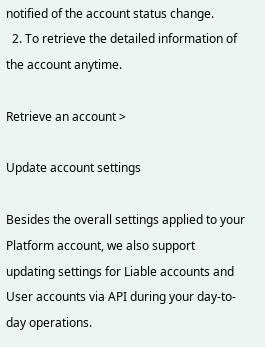notified of the account status change.
  2. To retrieve the detailed information of the account anytime.

Retrieve an account >

Update account settings

Besides the overall settings applied to your Platform account, we also support updating settings for Liable accounts and User accounts via API during your day-to-day operations.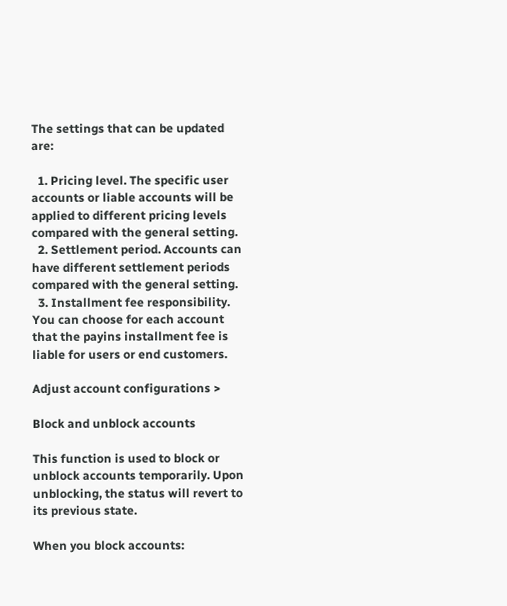The settings that can be updated are:

  1. Pricing level. The specific user accounts or liable accounts will be applied to different pricing levels compared with the general setting.
  2. Settlement period. Accounts can have different settlement periods compared with the general setting.
  3. Installment fee responsibility. You can choose for each account that the payins installment fee is liable for users or end customers.

Adjust account configurations >

Block and unblock accounts

This function is used to block or unblock accounts temporarily. Upon unblocking, the status will revert to its previous state.

When you block accounts: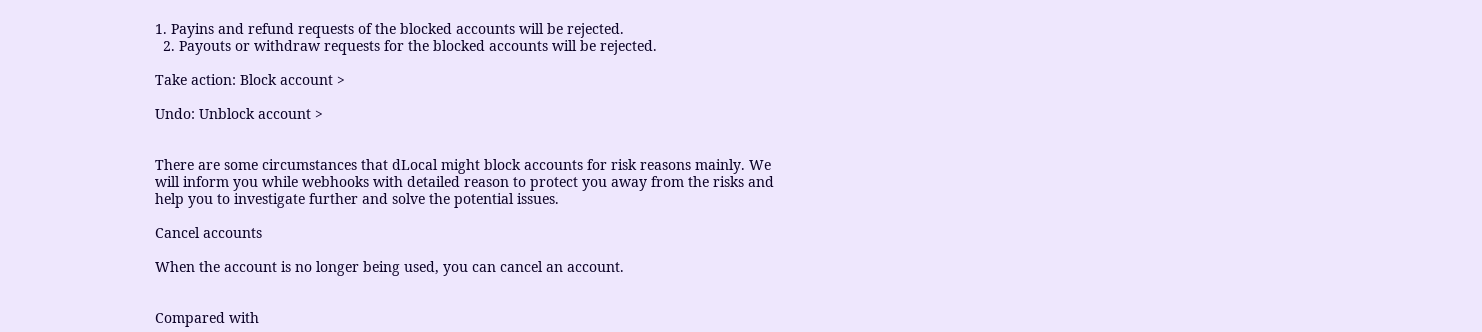1. Payins and refund requests of the blocked accounts will be rejected.
  2. Payouts or withdraw requests for the blocked accounts will be rejected.

Take action: Block account >

Undo: Unblock account >


There are some circumstances that dLocal might block accounts for risk reasons mainly. We will inform you while webhooks with detailed reason to protect you away from the risks and help you to investigate further and solve the potential issues.

Cancel accounts

When the account is no longer being used, you can cancel an account.


Compared with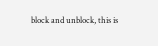block and unblock, this is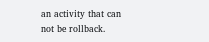an activity that can not be rollback.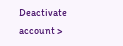Deactivate account >